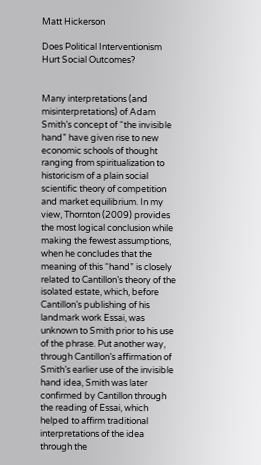Matt Hickerson

Does Political Interventionism Hurt Social Outcomes?


Many interpretations (and misinterpretations) of Adam Smith’s concept of “the invisible hand” have given rise to new economic schools of thought ranging from spiritualization to historicism of a plain social scientific theory of competition and market equilibrium. In my view, Thornton (2009) provides the most logical conclusion while making the fewest assumptions, when he concludes that the meaning of this “hand” is closely related to Cantillon’s theory of the isolated estate, which, before Cantillon’s publishing of his landmark work Essai, was unknown to Smith prior to his use of the phrase. Put another way, through Cantillon’s affirmation of Smith’s earlier use of the invisible hand idea, Smith was later confirmed by Cantillon through the reading of Essai, which helped to affirm traditional interpretations of the idea through the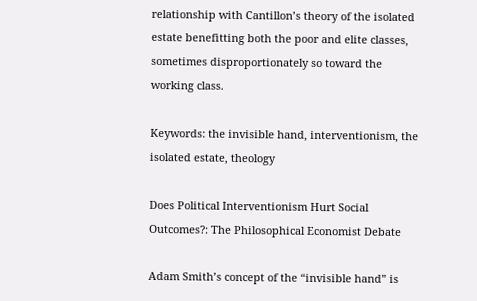relationship with Cantillon’s theory of the isolated estate benefitting both the poor and elite classes, sometimes disproportionately so toward the working class.

Keywords: the invisible hand, interventionism, the isolated estate, theology

Does Political Interventionism Hurt Social Outcomes?: The Philosophical Economist Debate

Adam Smith’s concept of the “invisible hand” is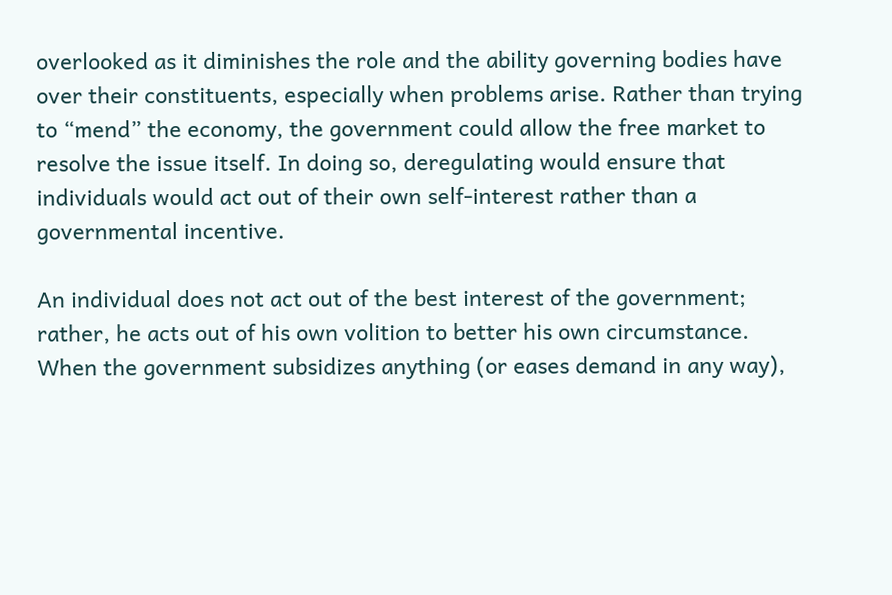overlooked as it diminishes the role and the ability governing bodies have over their constituents, especially when problems arise. Rather than trying to “mend” the economy, the government could allow the free market to resolve the issue itself. In doing so, deregulating would ensure that individuals would act out of their own self-interest rather than a governmental incentive.

An individual does not act out of the best interest of the government; rather, he acts out of his own volition to better his own circumstance. When the government subsidizes anything (or eases demand in any way),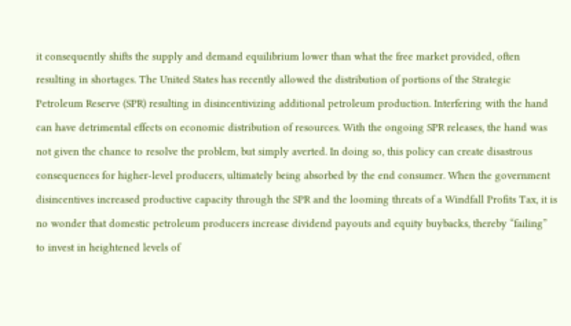it consequently shifts the supply and demand equilibrium lower than what the free market provided, often resulting in shortages. The United States has recently allowed the distribution of portions of the Strategic Petroleum Reserve (SPR) resulting in disincentivizing additional petroleum production. Interfering with the hand can have detrimental effects on economic distribution of resources. With the ongoing SPR releases, the hand was not given the chance to resolve the problem, but simply averted. In doing so, this policy can create disastrous consequences for higher-level producers, ultimately being absorbed by the end consumer. When the government disincentives increased productive capacity through the SPR and the looming threats of a Windfall Profits Tax, it is no wonder that domestic petroleum producers increase dividend payouts and equity buybacks, thereby “failing” to invest in heightened levels of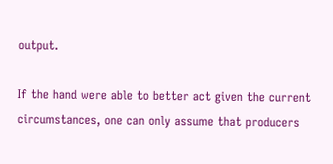output.

If the hand were able to better act given the current circumstances, one can only assume that producers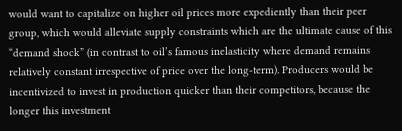would want to capitalize on higher oil prices more expediently than their peer group, which would alleviate supply constraints which are the ultimate cause of this “demand shock” (in contrast to oil’s famous inelasticity where demand remains relatively constant irrespective of price over the long-term). Producers would be incentivized to invest in production quicker than their competitors, because the longer this investment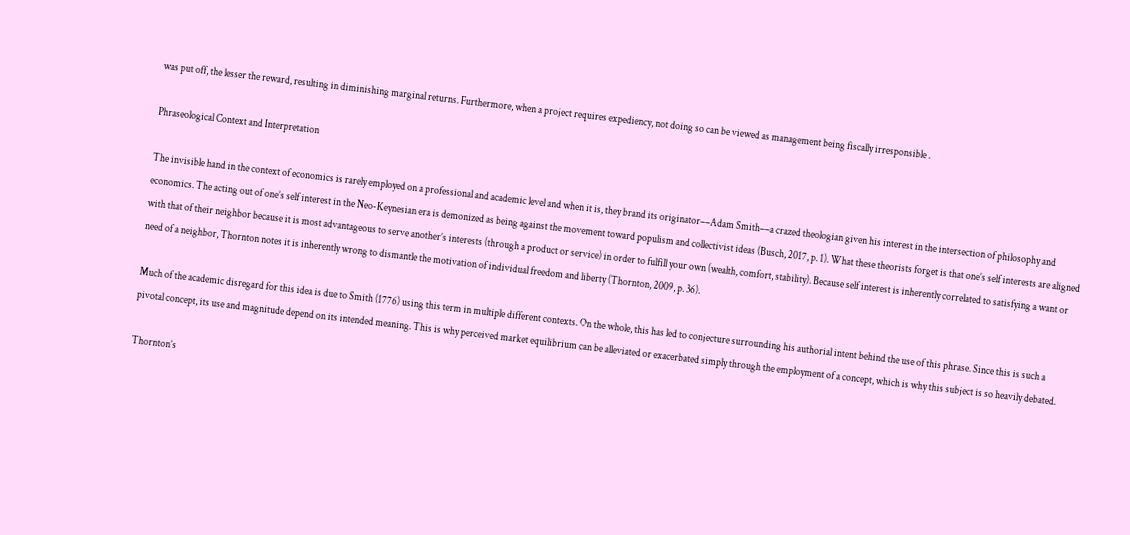was put off, the lesser the reward, resulting in diminishing marginal returns. Furthermore, when a project requires expediency, not doing so can be viewed as management being fiscally irresponsible .

Phraseological Context and Interpretation

The invisible hand in the context of economics is rarely employed on a professional and academic level and when it is, they brand its originator––Adam Smith––a crazed theologian given his interest in the intersection of philosophy and economics. The acting out of one’s self interest in the Neo-Keynesian era is demonized as being against the movement toward populism and collectivist ideas (Busch, 2017, p. 1). What these theorists forget is that one’s self interests are aligned with that of their neighbor because it is most advantageous to serve another’s interests (through a product or service) in order to fulfill your own (wealth, comfort, stability). Because self interest is inherently correlated to satisfying a want or need of a neighbor, Thornton notes it is inherently wrong to dismantle the motivation of individual freedom and liberty (Thornton, 2009, p. 36).

Much of the academic disregard for this idea is due to Smith (1776) using this term in multiple different contexts. On the whole, this has led to conjecture surrounding his authorial intent behind the use of this phrase. Since this is such a pivotal concept, its use and magnitude depend on its intended meaning. This is why perceived market equilibrium can be alleviated or exacerbated simply through the employment of a concept, which is why this subject is so heavily debated.

Thornton’s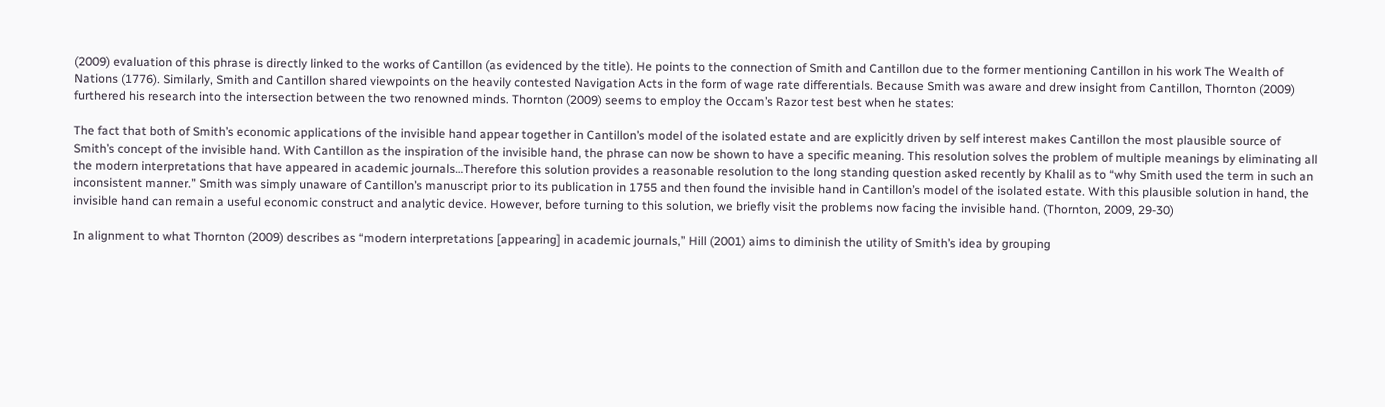(2009) evaluation of this phrase is directly linked to the works of Cantillon (as evidenced by the title). He points to the connection of Smith and Cantillon due to the former mentioning Cantillon in his work The Wealth of Nations (1776). Similarly, Smith and Cantillon shared viewpoints on the heavily contested Navigation Acts in the form of wage rate differentials. Because Smith was aware and drew insight from Cantillon, Thornton (2009) furthered his research into the intersection between the two renowned minds. Thornton (2009) seems to employ the Occam’s Razor test best when he states:

The fact that both of Smith’s economic applications of the invisible hand appear together in Cantillon’s model of the isolated estate and are explicitly driven by self interest makes Cantillon the most plausible source of Smith’s concept of the invisible hand. With Cantillon as the inspiration of the invisible hand, the phrase can now be shown to have a specific meaning. This resolution solves the problem of multiple meanings by eliminating all the modern interpretations that have appeared in academic journals…Therefore this solution provides a reasonable resolution to the long standing question asked recently by Khalil as to “why Smith used the term in such an inconsistent manner.” Smith was simply unaware of Cantillon’s manuscript prior to its publication in 1755 and then found the invisible hand in Cantillon’s model of the isolated estate. With this plausible solution in hand, the invisible hand can remain a useful economic construct and analytic device. However, before turning to this solution, we briefly visit the problems now facing the invisible hand. (Thornton, 2009, 29-30)

In alignment to what Thornton (2009) describes as “modern interpretations [appearing] in academic journals,” Hill (2001) aims to diminish the utility of Smith’s idea by grouping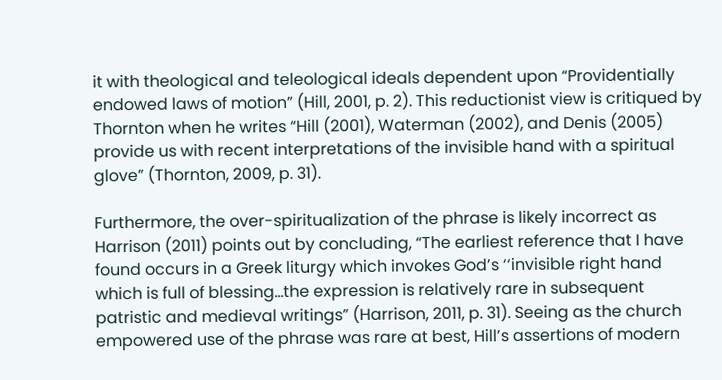it with theological and teleological ideals dependent upon “Providentially endowed laws of motion” (Hill, 2001, p. 2). This reductionist view is critiqued by Thornton when he writes “Hill (2001), Waterman (2002), and Denis (2005) provide us with recent interpretations of the invisible hand with a spiritual glove” (Thornton, 2009, p. 31).

Furthermore, the over-spiritualization of the phrase is likely incorrect as Harrison (2011) points out by concluding, “The earliest reference that I have found occurs in a Greek liturgy which invokes God’s ‘‘invisible right hand which is full of blessing…the expression is relatively rare in subsequent patristic and medieval writings” (Harrison, 2011, p. 31). Seeing as the church empowered use of the phrase was rare at best, Hill’s assertions of modern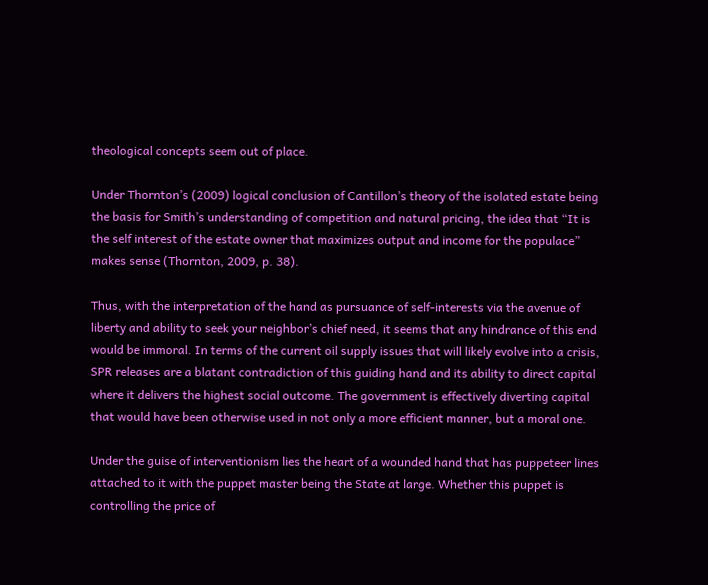theological concepts seem out of place.

Under Thornton’s (2009) logical conclusion of Cantillon’s theory of the isolated estate being the basis for Smith’s understanding of competition and natural pricing, the idea that “It is the self interest of the estate owner that maximizes output and income for the populace” makes sense (Thornton, 2009, p. 38).

Thus, with the interpretation of the hand as pursuance of self-interests via the avenue of liberty and ability to seek your neighbor’s chief need, it seems that any hindrance of this end would be immoral. In terms of the current oil supply issues that will likely evolve into a crisis, SPR releases are a blatant contradiction of this guiding hand and its ability to direct capital where it delivers the highest social outcome. The government is effectively diverting capital that would have been otherwise used in not only a more efficient manner, but a moral one.

Under the guise of interventionism lies the heart of a wounded hand that has puppeteer lines attached to it with the puppet master being the State at large. Whether this puppet is controlling the price of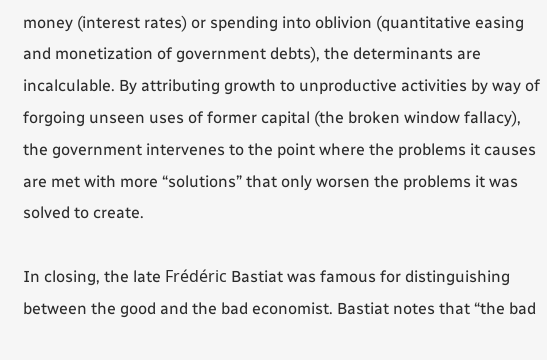money (interest rates) or spending into oblivion (quantitative easing and monetization of government debts), the determinants are incalculable. By attributing growth to unproductive activities by way of forgoing unseen uses of former capital (the broken window fallacy), the government intervenes to the point where the problems it causes are met with more “solutions” that only worsen the problems it was solved to create.

In closing, the late Frédéric Bastiat was famous for distinguishing between the good and the bad economist. Bastiat notes that “the bad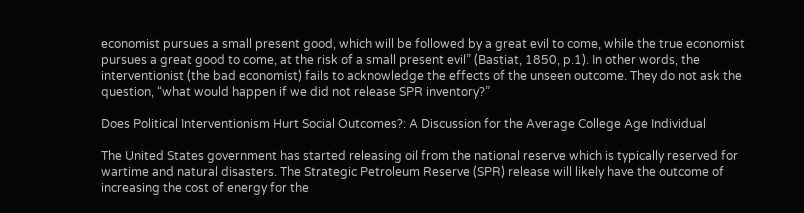economist pursues a small present good, which will be followed by a great evil to come, while the true economist pursues a great good to come, at the risk of a small present evil” (Bastiat, 1850, p.1). In other words, the interventionist (the bad economist) fails to acknowledge the effects of the unseen outcome. They do not ask the question, “what would happen if we did not release SPR inventory?”

Does Political Interventionism Hurt Social Outcomes?: A Discussion for the Average College Age Individual

The United States government has started releasing oil from the national reserve which is typically reserved for wartime and natural disasters. The Strategic Petroleum Reserve (SPR) release will likely have the outcome of increasing the cost of energy for the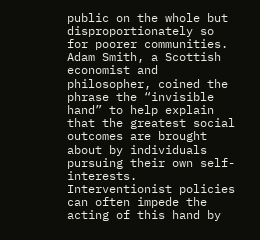public on the whole but disproportionately so for poorer communities. Adam Smith, a Scottish economist and philosopher, coined the phrase the “invisible hand” to help explain that the greatest social outcomes are brought about by individuals pursuing their own self-interests. Interventionist policies can often impede the acting of this hand by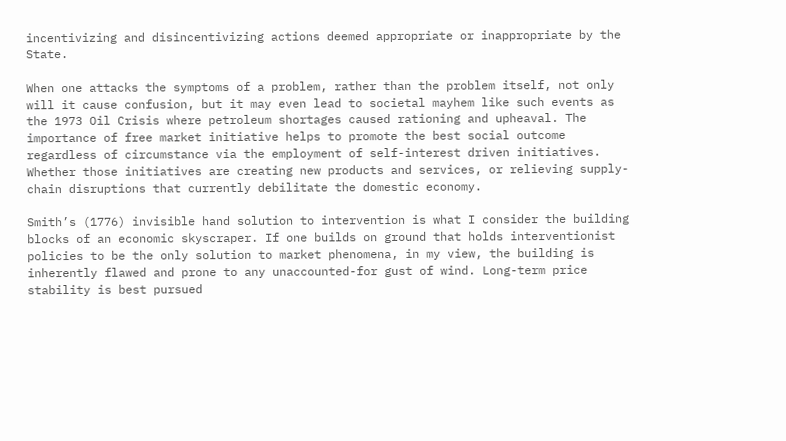incentivizing and disincentivizing actions deemed appropriate or inappropriate by the State.

When one attacks the symptoms of a problem, rather than the problem itself, not only will it cause confusion, but it may even lead to societal mayhem like such events as the 1973 Oil Crisis where petroleum shortages caused rationing and upheaval. The importance of free market initiative helps to promote the best social outcome regardless of circumstance via the employment of self-interest driven initiatives. Whether those initiatives are creating new products and services, or relieving supply-chain disruptions that currently debilitate the domestic economy.

Smith’s (1776) invisible hand solution to intervention is what I consider the building blocks of an economic skyscraper. If one builds on ground that holds interventionist policies to be the only solution to market phenomena, in my view, the building is inherently flawed and prone to any unaccounted-for gust of wind. Long-term price stability is best pursued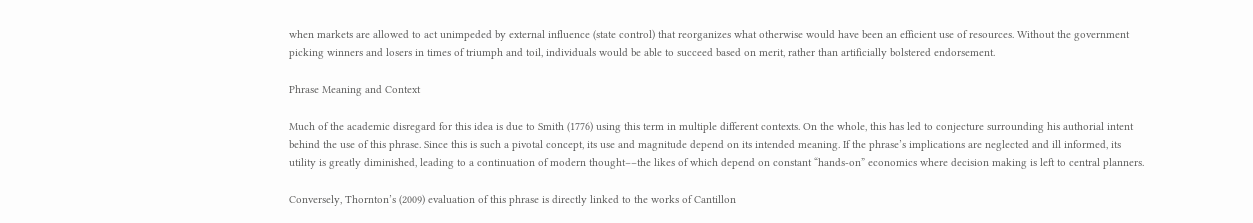when markets are allowed to act unimpeded by external influence (state control) that reorganizes what otherwise would have been an efficient use of resources. Without the government picking winners and losers in times of triumph and toil, individuals would be able to succeed based on merit, rather than artificially bolstered endorsement.

Phrase Meaning and Context

Much of the academic disregard for this idea is due to Smith (1776) using this term in multiple different contexts. On the whole, this has led to conjecture surrounding his authorial intent behind the use of this phrase. Since this is such a pivotal concept, its use and magnitude depend on its intended meaning. If the phrase’s implications are neglected and ill informed, its utility is greatly diminished, leading to a continuation of modern thought––the likes of which depend on constant “hands-on” economics where decision making is left to central planners.

Conversely, Thornton’s (2009) evaluation of this phrase is directly linked to the works of Cantillon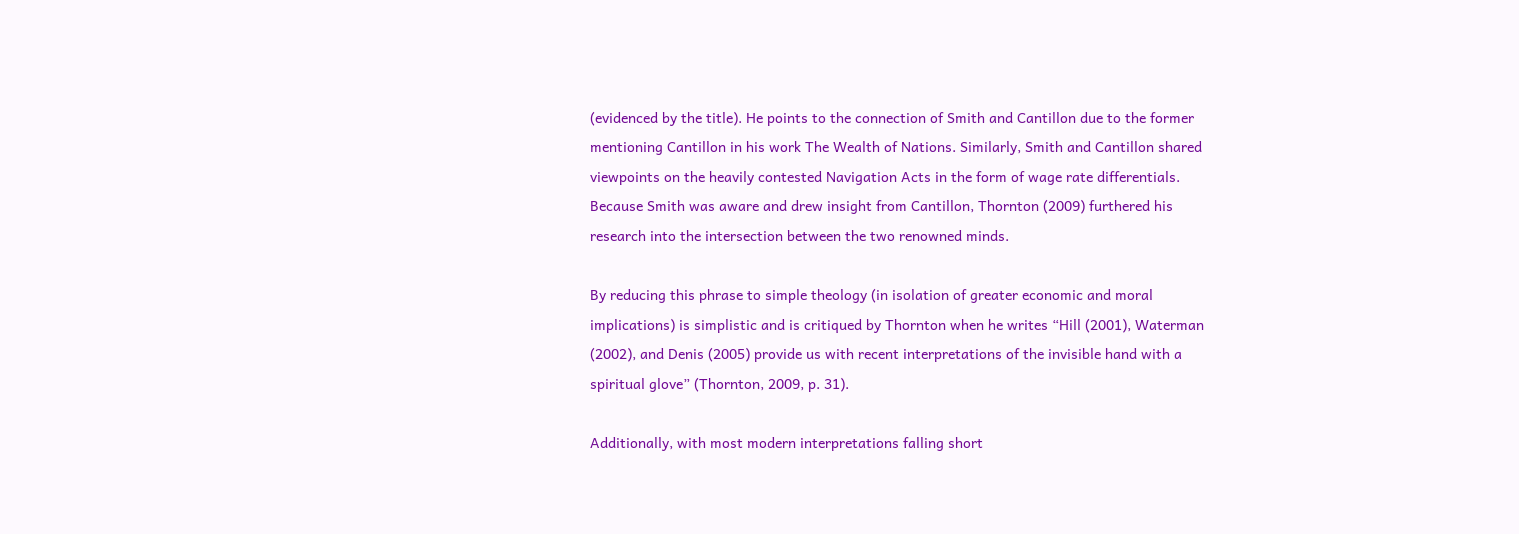(evidenced by the title). He points to the connection of Smith and Cantillon due to the former mentioning Cantillon in his work The Wealth of Nations. Similarly, Smith and Cantillon shared viewpoints on the heavily contested Navigation Acts in the form of wage rate differentials. Because Smith was aware and drew insight from Cantillon, Thornton (2009) furthered his research into the intersection between the two renowned minds.

By reducing this phrase to simple theology (in isolation of greater economic and moral implications) is simplistic and is critiqued by Thornton when he writes “Hill (2001), Waterman (2002), and Denis (2005) provide us with recent interpretations of the invisible hand with a spiritual glove” (Thornton, 2009, p. 31).

Additionally, with most modern interpretations falling short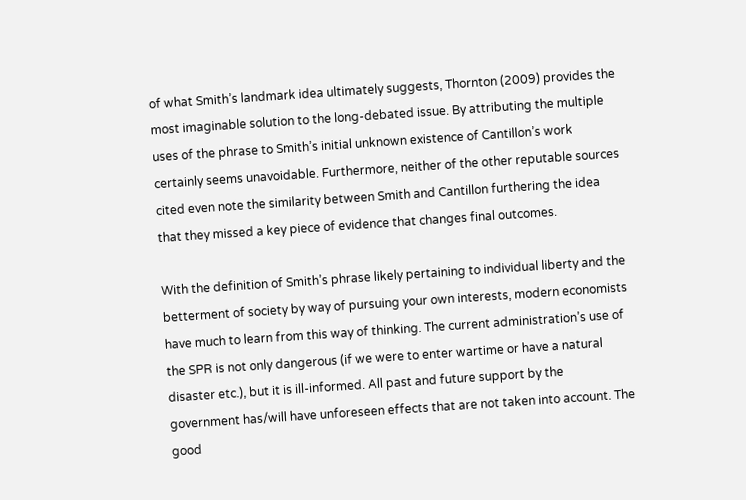of what Smith’s landmark idea ultimately suggests, Thornton (2009) provides the most imaginable solution to the long-debated issue. By attributing the multiple uses of the phrase to Smith’s initial unknown existence of Cantillon’s work certainly seems unavoidable. Furthermore, neither of the other reputable sources cited even note the similarity between Smith and Cantillon furthering the idea that they missed a key piece of evidence that changes final outcomes.

With the definition of Smith’s phrase likely pertaining to individual liberty and the betterment of society by way of pursuing your own interests, modern economists have much to learn from this way of thinking. The current administration’s use of the SPR is not only dangerous (if we were to enter wartime or have a natural disaster etc.), but it is ill-informed. All past and future support by the government has/will have unforeseen effects that are not taken into account. The good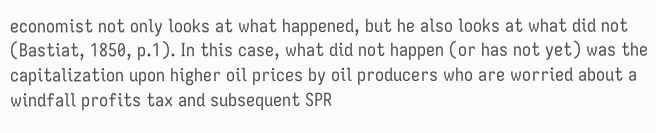economist not only looks at what happened, but he also looks at what did not (Bastiat, 1850, p.1). In this case, what did not happen (or has not yet) was the capitalization upon higher oil prices by oil producers who are worried about a windfall profits tax and subsequent SPR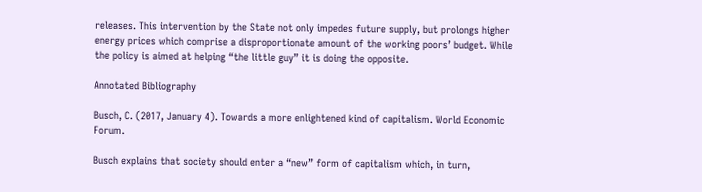releases. This intervention by the State not only impedes future supply, but prolongs higher energy prices which comprise a disproportionate amount of the working poors’ budget. While the policy is aimed at helping “the little guy” it is doing the opposite.

Annotated Bibliography

Busch, C. (2017, January 4). Towards a more enlightened kind of capitalism. World Economic Forum.

Busch explains that society should enter a “new” form of capitalism which, in turn,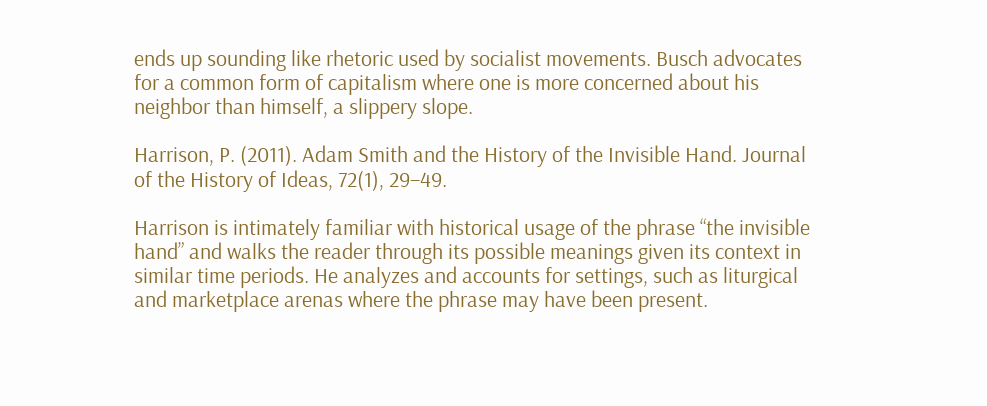ends up sounding like rhetoric used by socialist movements. Busch advocates for a common form of capitalism where one is more concerned about his neighbor than himself, a slippery slope.

Harrison, P. (2011). Adam Smith and the History of the Invisible Hand. Journal of the History of Ideas, 72(1), 29–49.

Harrison is intimately familiar with historical usage of the phrase “the invisible hand” and walks the reader through its possible meanings given its context in similar time periods. He analyzes and accounts for settings, such as liturgical and marketplace arenas where the phrase may have been present.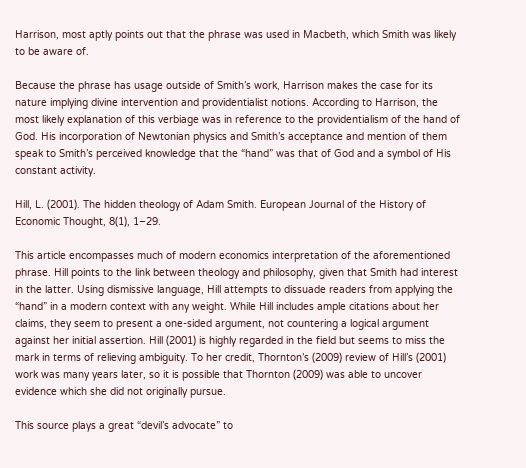Harrison, most aptly points out that the phrase was used in Macbeth, which Smith was likely to be aware of.

Because the phrase has usage outside of Smith’s work, Harrison makes the case for its nature implying divine intervention and providentialist notions. According to Harrison, the most likely explanation of this verbiage was in reference to the providentialism of the hand of God. His incorporation of Newtonian physics and Smith’s acceptance and mention of them speak to Smith’s perceived knowledge that the “hand” was that of God and a symbol of His constant activity.

Hill, L. (2001). The hidden theology of Adam Smith. European Journal of the History of Economic Thought, 8(1), 1–29.

This article encompasses much of modern economics interpretation of the aforementioned phrase. Hill points to the link between theology and philosophy, given that Smith had interest in the latter. Using dismissive language, Hill attempts to dissuade readers from applying the “hand” in a modern context with any weight. While Hill includes ample citations about her claims, they seem to present a one-sided argument, not countering a logical argument against her initial assertion. Hill (2001) is highly regarded in the field but seems to miss the mark in terms of relieving ambiguity. To her credit, Thornton’s (2009) review of Hill’s (2001) work was many years later, so it is possible that Thornton (2009) was able to uncover evidence which she did not originally pursue.

This source plays a great “devil’s advocate” to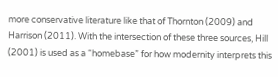more conservative literature like that of Thornton (2009) and Harrison (2011). With the intersection of these three sources, Hill (2001) is used as a “homebase” for how modernity interprets this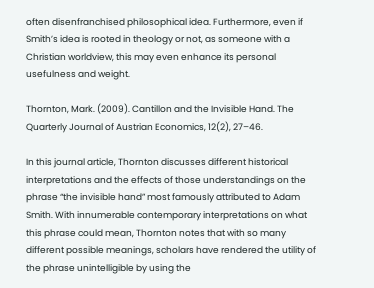often disenfranchised philosophical idea. Furthermore, even if Smith’s idea is rooted in theology or not, as someone with a Christian worldview, this may even enhance its personal usefulness and weight.

Thornton, Mark. (2009). Cantillon and the Invisible Hand. The Quarterly Journal of Austrian Economics, 12(2), 27–46.

In this journal article, Thornton discusses different historical interpretations and the effects of those understandings on the phrase “the invisible hand” most famously attributed to Adam Smith. With innumerable contemporary interpretations on what this phrase could mean, Thornton notes that with so many different possible meanings, scholars have rendered the utility of the phrase unintelligible by using the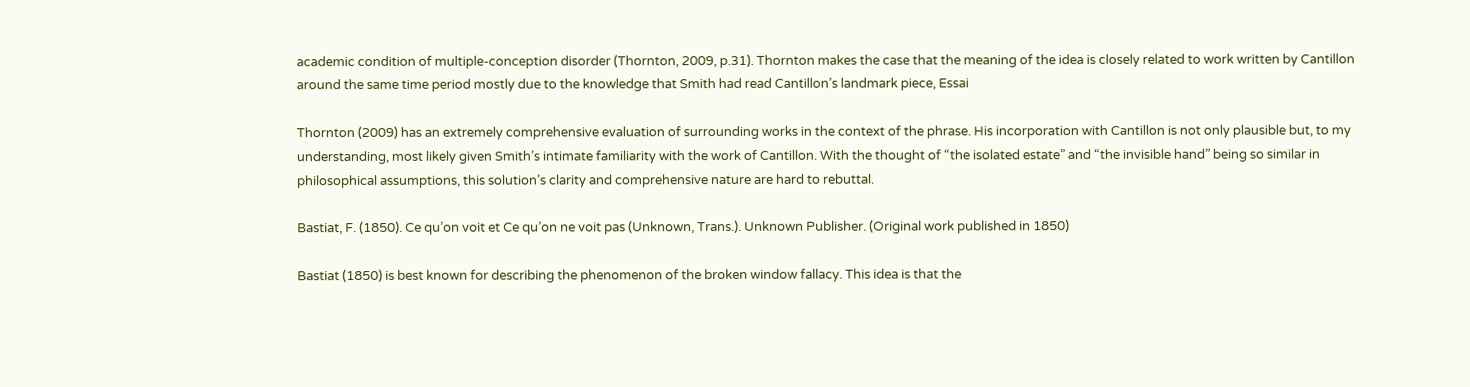academic condition of multiple-conception disorder (Thornton, 2009, p.31). Thornton makes the case that the meaning of the idea is closely related to work written by Cantillon around the same time period mostly due to the knowledge that Smith had read Cantillon’s landmark piece, Essai

Thornton (2009) has an extremely comprehensive evaluation of surrounding works in the context of the phrase. His incorporation with Cantillon is not only plausible but, to my understanding, most likely given Smith’s intimate familiarity with the work of Cantillon. With the thought of “the isolated estate” and “the invisible hand” being so similar in philosophical assumptions, this solution’s clarity and comprehensive nature are hard to rebuttal.

Bastiat, F. (1850). Ce qu’on voit et Ce qu’on ne voit pas (Unknown, Trans.). Unknown Publisher. (Original work published in 1850)

Bastiat (1850) is best known for describing the phenomenon of the broken window fallacy. This idea is that the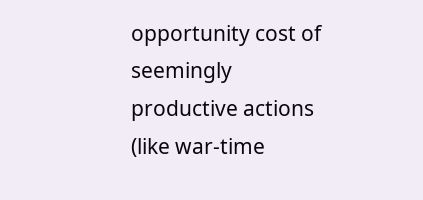opportunity cost of seemingly productive actions (like war-time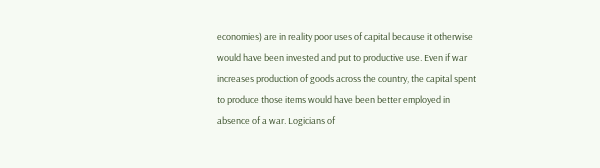economies) are in reality poor uses of capital because it otherwise would have been invested and put to productive use. Even if war increases production of goods across the country, the capital spent to produce those items would have been better employed in absence of a war. Logicians of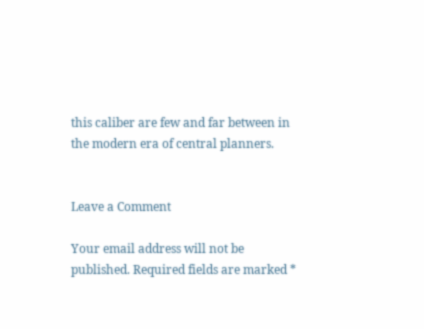this caliber are few and far between in the modern era of central planners.


Leave a Comment

Your email address will not be published. Required fields are marked *